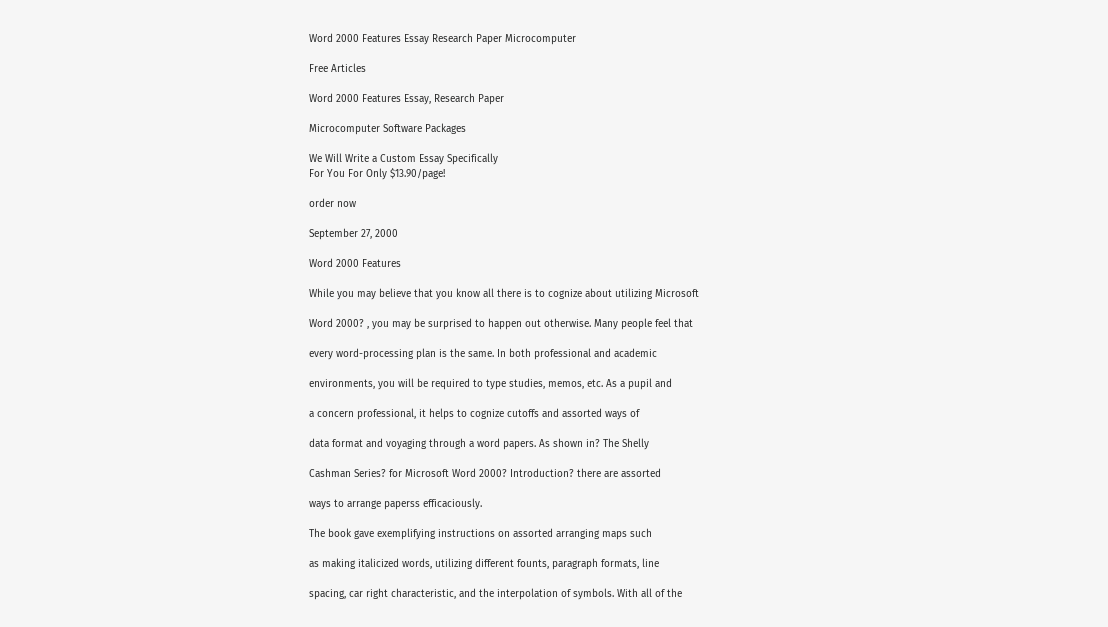Word 2000 Features Essay Research Paper Microcomputer

Free Articles

Word 2000 Features Essay, Research Paper

Microcomputer Software Packages

We Will Write a Custom Essay Specifically
For You For Only $13.90/page!

order now

September 27, 2000

Word 2000 Features

While you may believe that you know all there is to cognize about utilizing Microsoft

Word 2000? , you may be surprised to happen out otherwise. Many people feel that

every word-processing plan is the same. In both professional and academic

environments, you will be required to type studies, memos, etc. As a pupil and

a concern professional, it helps to cognize cutoffs and assorted ways of

data format and voyaging through a word papers. As shown in? The Shelly

Cashman Series? for Microsoft Word 2000? Introduction? there are assorted

ways to arrange paperss efficaciously.

The book gave exemplifying instructions on assorted arranging maps such

as making italicized words, utilizing different founts, paragraph formats, line

spacing, car right characteristic, and the interpolation of symbols. With all of the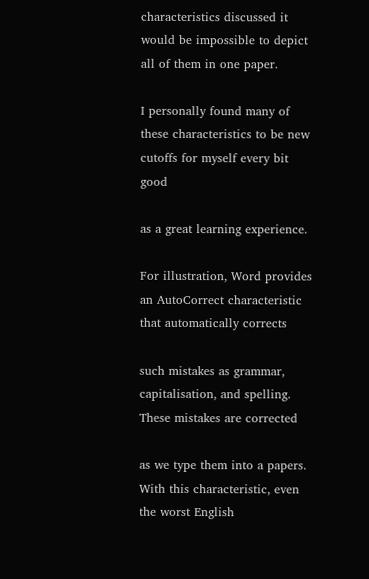characteristics discussed it would be impossible to depict all of them in one paper.

I personally found many of these characteristics to be new cutoffs for myself every bit good

as a great learning experience.

For illustration, Word provides an AutoCorrect characteristic that automatically corrects

such mistakes as grammar, capitalisation, and spelling. These mistakes are corrected

as we type them into a papers. With this characteristic, even the worst English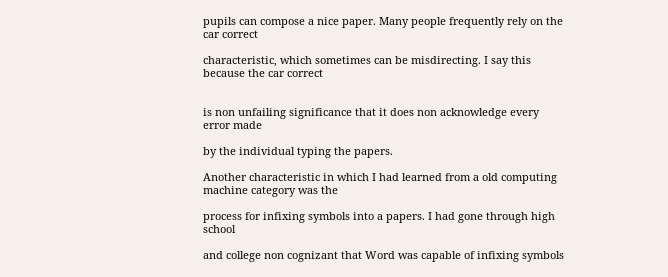pupils can compose a nice paper. Many people frequently rely on the car correct

characteristic, which sometimes can be misdirecting. I say this because the car correct


is non unfailing significance that it does non acknowledge every error made

by the individual typing the papers.

Another characteristic in which I had learned from a old computing machine category was the

process for infixing symbols into a papers. I had gone through high school

and college non cognizant that Word was capable of infixing symbols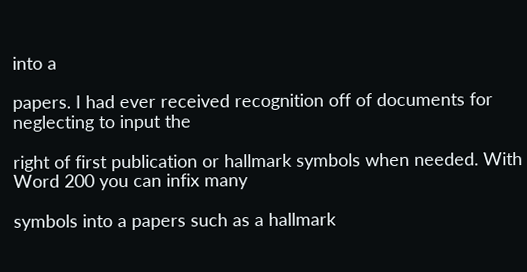into a

papers. I had ever received recognition off of documents for neglecting to input the

right of first publication or hallmark symbols when needed. With Word 200 you can infix many

symbols into a papers such as a hallmark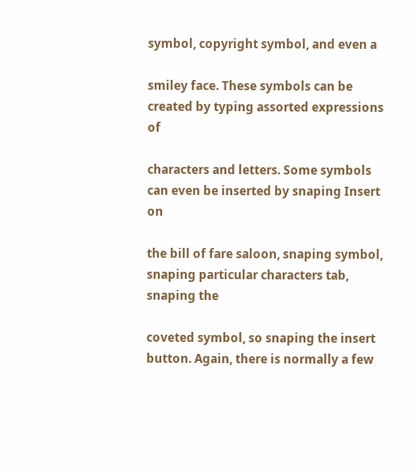symbol, copyright symbol, and even a

smiley face. These symbols can be created by typing assorted expressions of

characters and letters. Some symbols can even be inserted by snaping Insert on

the bill of fare saloon, snaping symbol, snaping particular characters tab, snaping the

coveted symbol, so snaping the insert button. Again, there is normally a few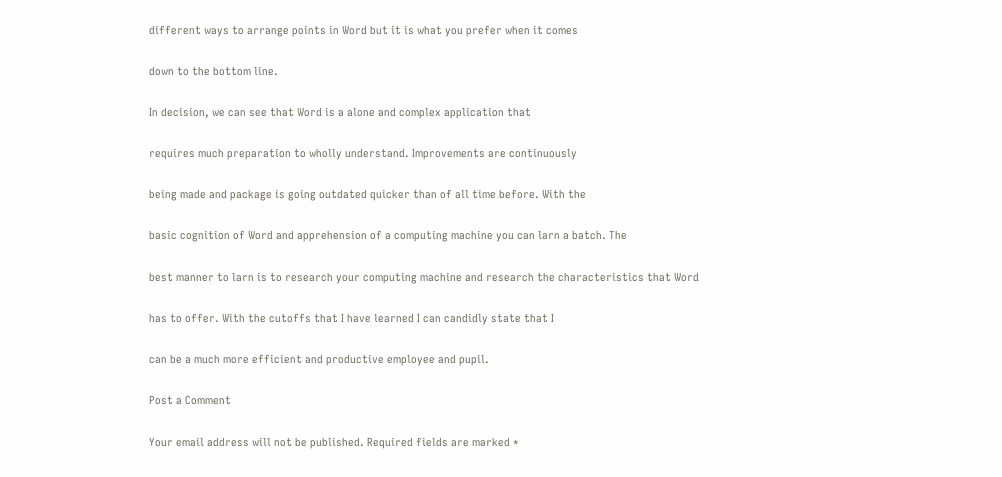different ways to arrange points in Word but it is what you prefer when it comes

down to the bottom line.

In decision, we can see that Word is a alone and complex application that

requires much preparation to wholly understand. Improvements are continuously

being made and package is going outdated quicker than of all time before. With the

basic cognition of Word and apprehension of a computing machine you can larn a batch. The

best manner to larn is to research your computing machine and research the characteristics that Word

has to offer. With the cutoffs that I have learned I can candidly state that I

can be a much more efficient and productive employee and pupil.

Post a Comment

Your email address will not be published. Required fields are marked *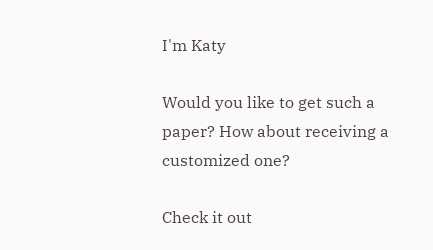I'm Katy

Would you like to get such a paper? How about receiving a customized one?

Check it out